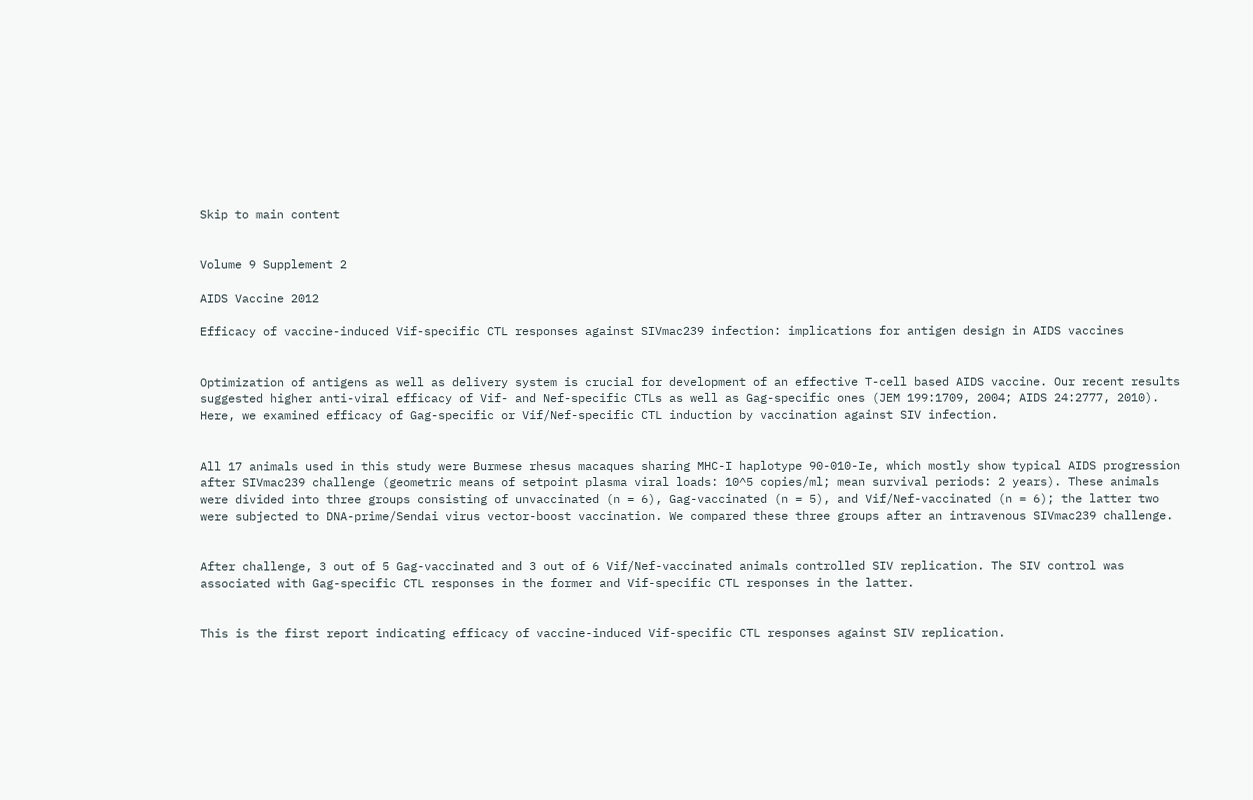Skip to main content


Volume 9 Supplement 2

AIDS Vaccine 2012

Efficacy of vaccine-induced Vif-specific CTL responses against SIVmac239 infection: implications for antigen design in AIDS vaccines


Optimization of antigens as well as delivery system is crucial for development of an effective T-cell based AIDS vaccine. Our recent results suggested higher anti-viral efficacy of Vif- and Nef-specific CTLs as well as Gag-specific ones (JEM 199:1709, 2004; AIDS 24:2777, 2010). Here, we examined efficacy of Gag-specific or Vif/Nef-specific CTL induction by vaccination against SIV infection.


All 17 animals used in this study were Burmese rhesus macaques sharing MHC-I haplotype 90-010-Ie, which mostly show typical AIDS progression after SIVmac239 challenge (geometric means of setpoint plasma viral loads: 10^5 copies/ml; mean survival periods: 2 years). These animals were divided into three groups consisting of unvaccinated (n = 6), Gag-vaccinated (n = 5), and Vif/Nef-vaccinated (n = 6); the latter two were subjected to DNA-prime/Sendai virus vector-boost vaccination. We compared these three groups after an intravenous SIVmac239 challenge.


After challenge, 3 out of 5 Gag-vaccinated and 3 out of 6 Vif/Nef-vaccinated animals controlled SIV replication. The SIV control was associated with Gag-specific CTL responses in the former and Vif-specific CTL responses in the latter.


This is the first report indicating efficacy of vaccine-induced Vif-specific CTL responses against SIV replication.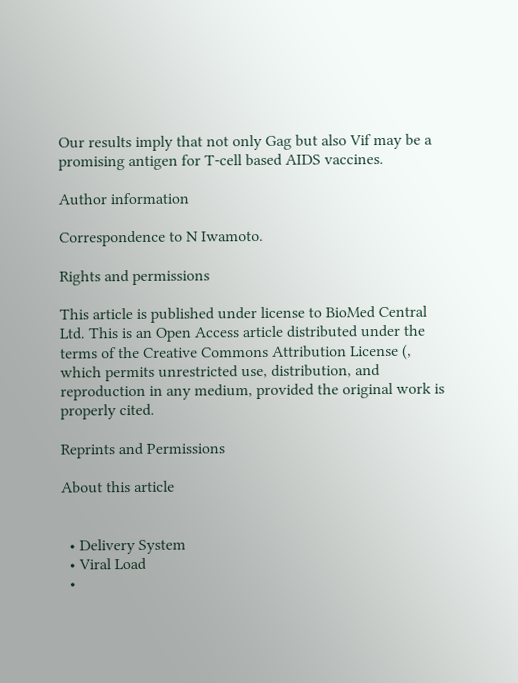Our results imply that not only Gag but also Vif may be a promising antigen for T-cell based AIDS vaccines.

Author information

Correspondence to N Iwamoto.

Rights and permissions

This article is published under license to BioMed Central Ltd. This is an Open Access article distributed under the terms of the Creative Commons Attribution License (, which permits unrestricted use, distribution, and reproduction in any medium, provided the original work is properly cited.

Reprints and Permissions

About this article


  • Delivery System
  • Viral Load
  •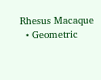Rhesus Macaque
  • Geometric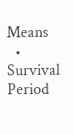Means
  • Survival Period